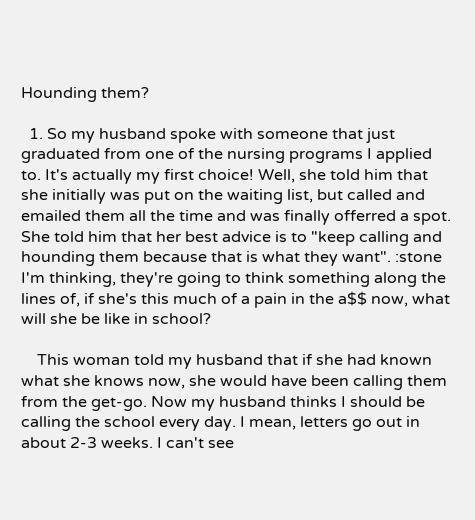Hounding them?

  1. So my husband spoke with someone that just graduated from one of the nursing programs I applied to. It's actually my first choice! Well, she told him that she initially was put on the waiting list, but called and emailed them all the time and was finally offerred a spot. She told him that her best advice is to "keep calling and hounding them because that is what they want". :stone I'm thinking, they're going to think something along the lines of, if she's this much of a pain in the a$$ now, what will she be like in school?

    This woman told my husband that if she had known what she knows now, she would have been calling them from the get-go. Now my husband thinks I should be calling the school every day. I mean, letters go out in about 2-3 weeks. I can't see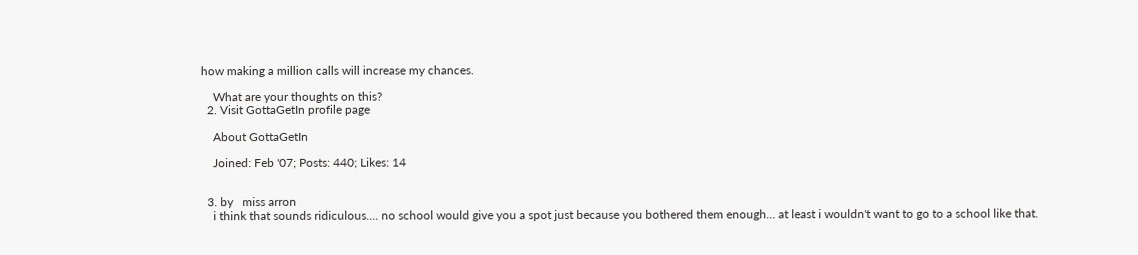how making a million calls will increase my chances.

    What are your thoughts on this?
  2. Visit GottaGetIn profile page

    About GottaGetIn

    Joined: Feb '07; Posts: 440; Likes: 14


  3. by   miss arron
    i think that sounds ridiculous.... no school would give you a spot just because you bothered them enough... at least i wouldn't want to go to a school like that.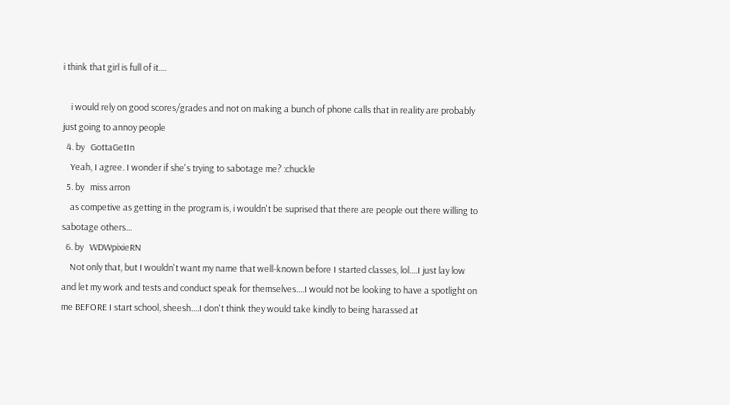i think that girl is full of it....

    i would rely on good scores/grades and not on making a bunch of phone calls that in reality are probably just going to annoy people
  4. by   GottaGetIn
    Yeah, I agree. I wonder if she's trying to sabotage me? :chuckle
  5. by   miss arron
    as competive as getting in the program is, i wouldn't be suprised that there are people out there willing to sabotage others...
  6. by   WDWpixieRN
    Not only that, but I wouldn't want my name that well-known before I started classes, lol....I just lay low and let my work and tests and conduct speak for themselves....I would not be looking to have a spotlight on me BEFORE I start school, sheesh....I don't think they would take kindly to being harassed at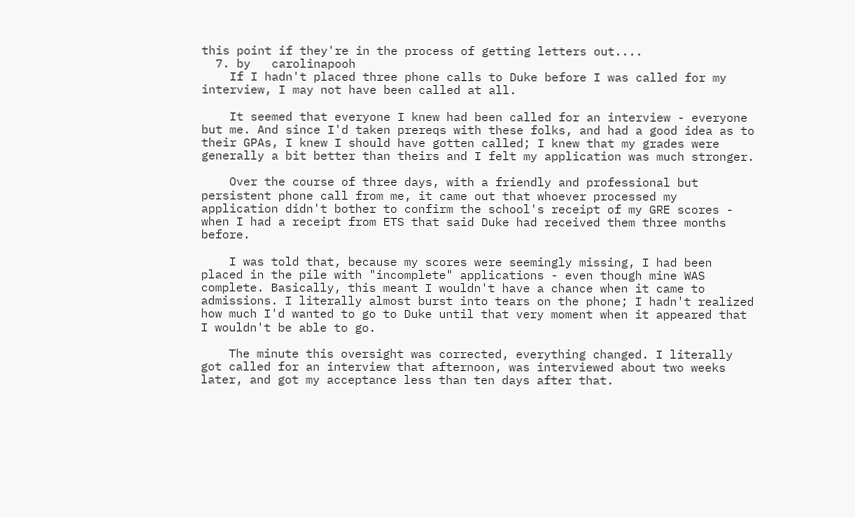this point if they're in the process of getting letters out....
  7. by   carolinapooh
    If I hadn't placed three phone calls to Duke before I was called for my interview, I may not have been called at all.

    It seemed that everyone I knew had been called for an interview - everyone but me. And since I'd taken prereqs with these folks, and had a good idea as to their GPAs, I knew I should have gotten called; I knew that my grades were generally a bit better than theirs and I felt my application was much stronger.

    Over the course of three days, with a friendly and professional but persistent phone call from me, it came out that whoever processed my application didn't bother to confirm the school's receipt of my GRE scores - when I had a receipt from ETS that said Duke had received them three months before.

    I was told that, because my scores were seemingly missing, I had been placed in the pile with "incomplete" applications - even though mine WAS complete. Basically, this meant I wouldn't have a chance when it came to admissions. I literally almost burst into tears on the phone; I hadn't realized how much I'd wanted to go to Duke until that very moment when it appeared that I wouldn't be able to go.

    The minute this oversight was corrected, everything changed. I literally got called for an interview that afternoon, was interviewed about two weeks later, and got my acceptance less than ten days after that.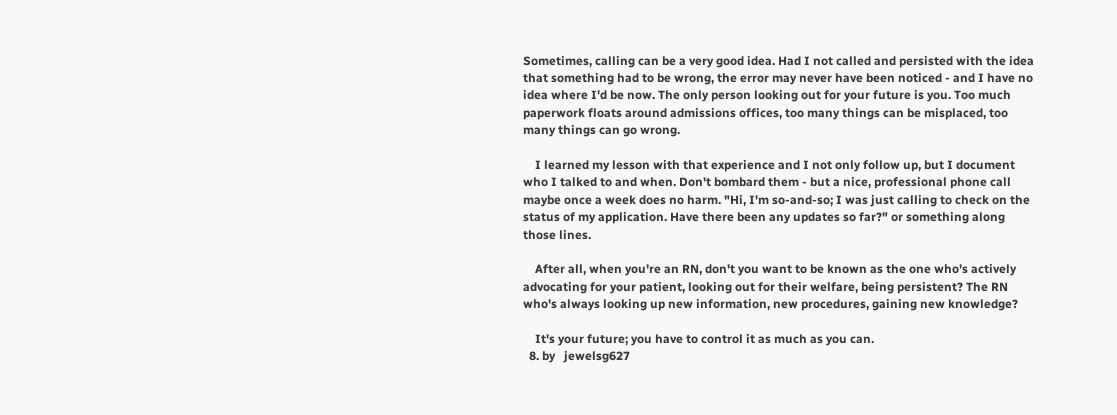Sometimes, calling can be a very good idea. Had I not called and persisted with the idea that something had to be wrong, the error may never have been noticed - and I have no idea where I'd be now. The only person looking out for your future is you. Too much paperwork floats around admissions offices, too many things can be misplaced, too many things can go wrong.

    I learned my lesson with that experience and I not only follow up, but I document who I talked to and when. Don't bombard them - but a nice, professional phone call maybe once a week does no harm. "Hi, I'm so-and-so; I was just calling to check on the status of my application. Have there been any updates so far?" or something along those lines.

    After all, when you're an RN, don't you want to be known as the one who's actively advocating for your patient, looking out for their welfare, being persistent? The RN who's always looking up new information, new procedures, gaining new knowledge?

    It's your future; you have to control it as much as you can.
  8. by   jewelsg627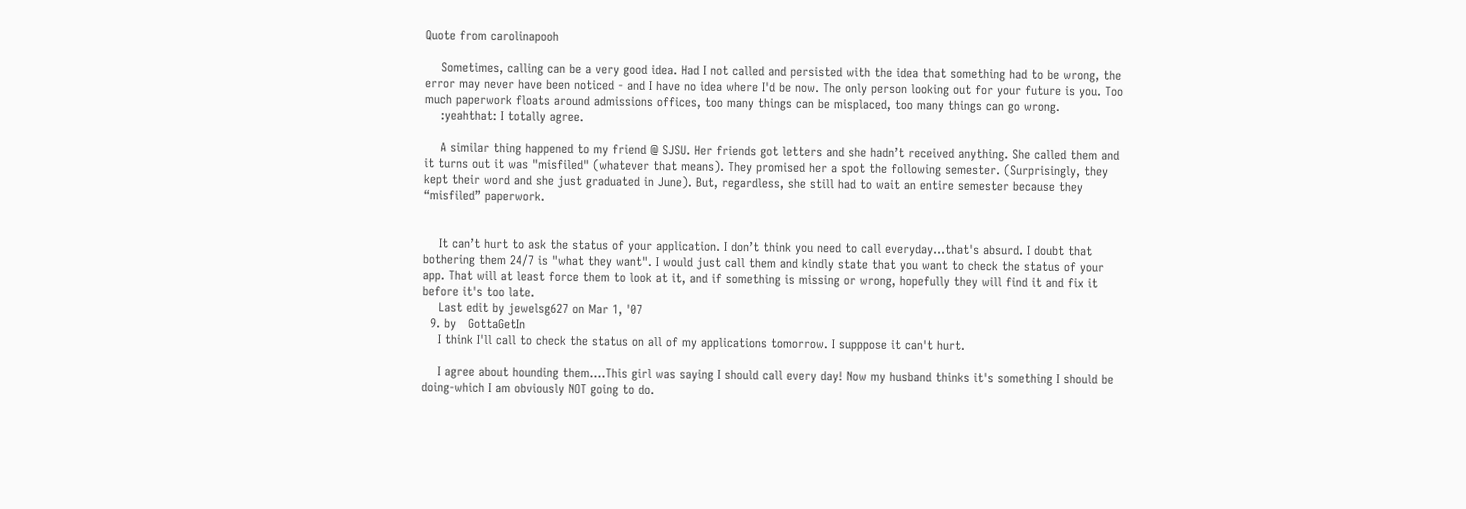Quote from carolinapooh

    Sometimes, calling can be a very good idea. Had I not called and persisted with the idea that something had to be wrong, the error may never have been noticed - and I have no idea where I'd be now. The only person looking out for your future is you. Too much paperwork floats around admissions offices, too many things can be misplaced, too many things can go wrong.
    :yeahthat: I totally agree.

    A similar thing happened to my friend @ SJSU. Her friends got letters and she hadn’t received anything. She called them and it turns out it was "misfiled" (whatever that means). They promised her a spot the following semester. (Surprisingly, they kept their word and she just graduated in June). But, regardless, she still had to wait an entire semester because they “misfiled” paperwork.


    It can’t hurt to ask the status of your application. I don’t think you need to call everyday...that's absurd. I doubt that bothering them 24/7 is "what they want". I would just call them and kindly state that you want to check the status of your app. That will at least force them to look at it, and if something is missing or wrong, hopefully they will find it and fix it before it's too late.
    Last edit by jewelsg627 on Mar 1, '07
  9. by   GottaGetIn
    I think I'll call to check the status on all of my applications tomorrow. I supppose it can't hurt.

    I agree about hounding them....This girl was saying I should call every day! Now my husband thinks it's something I should be doing-which I am obviously NOT going to do.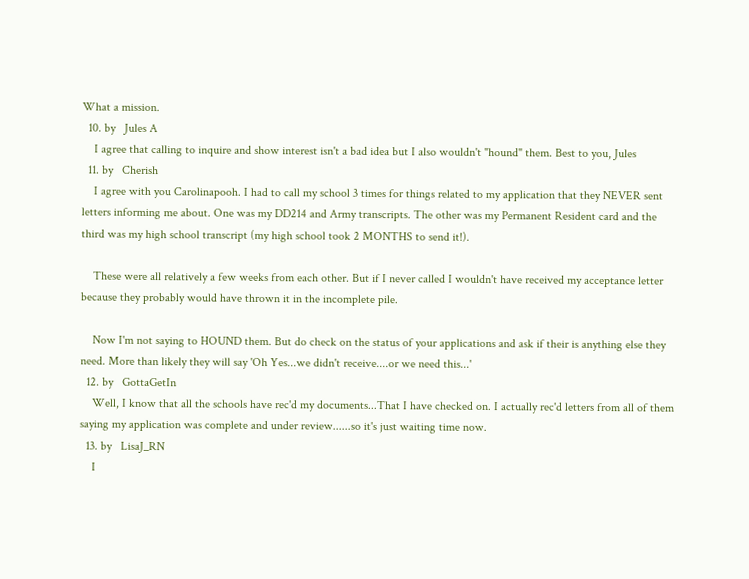What a mission.
  10. by   Jules A
    I agree that calling to inquire and show interest isn't a bad idea but I also wouldn't "hound" them. Best to you, Jules
  11. by   Cherish
    I agree with you Carolinapooh. I had to call my school 3 times for things related to my application that they NEVER sent letters informing me about. One was my DD214 and Army transcripts. The other was my Permanent Resident card and the third was my high school transcript (my high school took 2 MONTHS to send it!).

    These were all relatively a few weeks from each other. But if I never called I wouldn't have received my acceptance letter because they probably would have thrown it in the incomplete pile.

    Now I'm not saying to HOUND them. But do check on the status of your applications and ask if their is anything else they need. More than likely they will say 'Oh Yes...we didn't receive....or we need this...'
  12. by   GottaGetIn
    Well, I know that all the schools have rec'd my documents...That I have checked on. I actually rec'd letters from all of them saying my application was complete and under review......so it's just waiting time now.
  13. by   LisaJ_RN
    I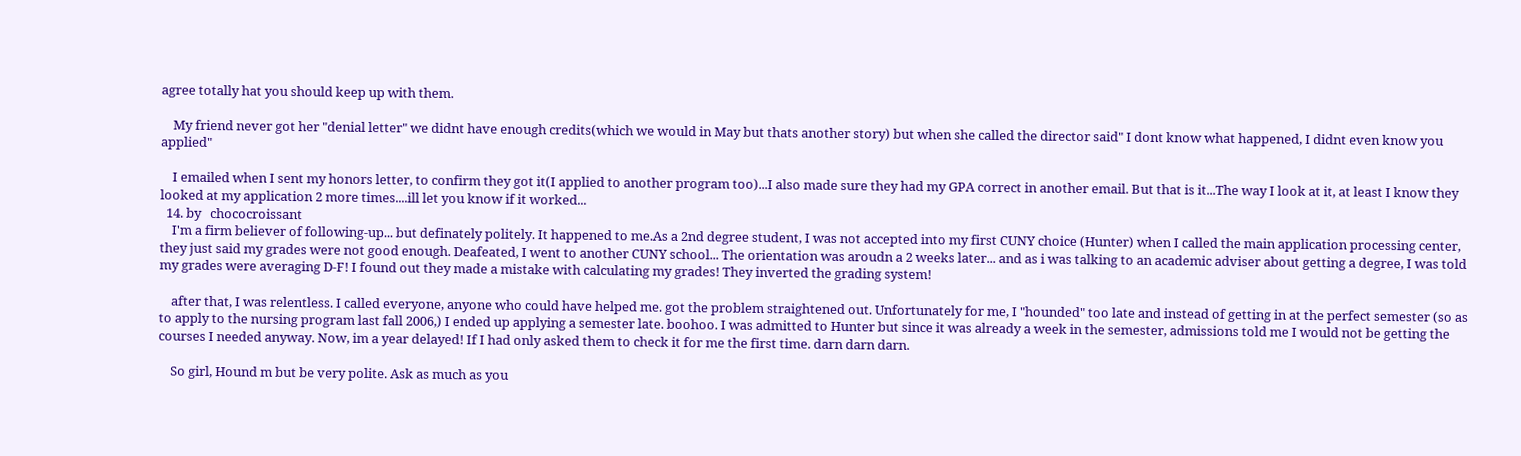agree totally hat you should keep up with them.

    My friend never got her "denial letter" we didnt have enough credits(which we would in May but thats another story) but when she called the director said" I dont know what happened, I didnt even know you applied"

    I emailed when I sent my honors letter, to confirm they got it(I applied to another program too)...I also made sure they had my GPA correct in another email. But that is it...The way I look at it, at least I know they looked at my application 2 more times....ill let you know if it worked...
  14. by   chococroissant
    I'm a firm believer of following-up... but definately politely. It happened to me.As a 2nd degree student, I was not accepted into my first CUNY choice (Hunter) when I called the main application processing center, they just said my grades were not good enough. Deafeated, I went to another CUNY school... The orientation was aroudn a 2 weeks later... and as i was talking to an academic adviser about getting a degree, I was told my grades were averaging D-F! I found out they made a mistake with calculating my grades! They inverted the grading system!

    after that, I was relentless. I called everyone, anyone who could have helped me. got the problem straightened out. Unfortunately for me, I "hounded" too late and instead of getting in at the perfect semester (so as to apply to the nursing program last fall 2006,) I ended up applying a semester late. boohoo. I was admitted to Hunter but since it was already a week in the semester, admissions told me I would not be getting the courses I needed anyway. Now, im a year delayed! If I had only asked them to check it for me the first time. darn darn darn.

    So girl, Hound m but be very polite. Ask as much as you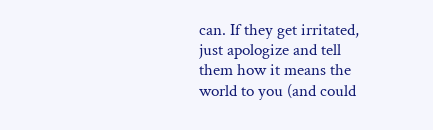can. If they get irritated, just apologize and tell them how it means the world to you (and could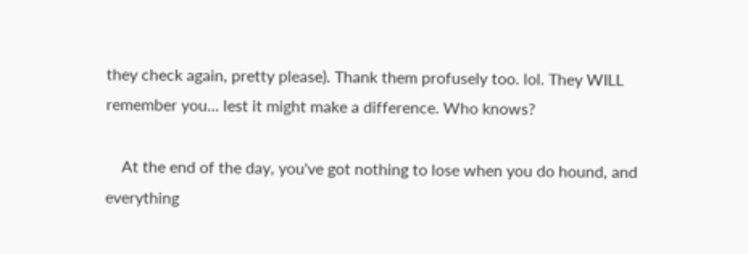they check again, pretty please). Thank them profusely too. lol. They WILL remember you... lest it might make a difference. Who knows?

    At the end of the day, you've got nothing to lose when you do hound, and everything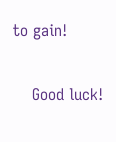to gain!

    Good luck!